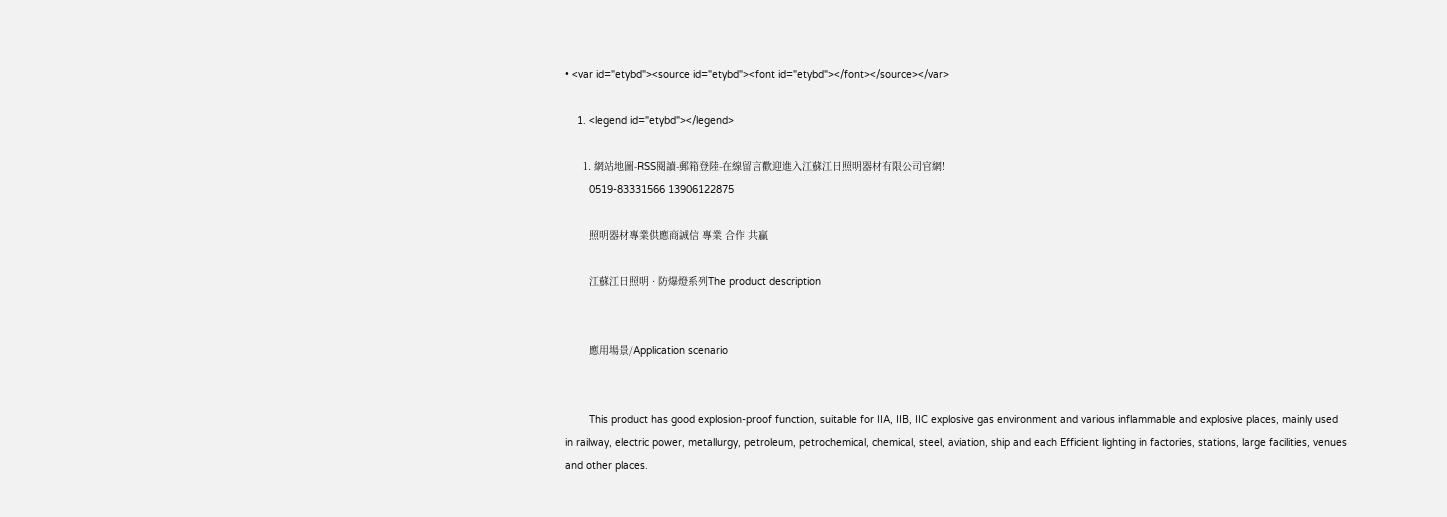• <var id="etybd"><source id="etybd"><font id="etybd"></font></source></var>

    1. <legend id="etybd"></legend>

      1. 網站地圖-RSS閱讀-郵箱登陸-在線留言歡迎進入江蘇江日照明器材有限公司官網!
        0519-83331566 13906122875

        照明器材專業供應商誠信 專業 合作 共贏

        江蘇江日照明 · 防爆燈系列The product description


        應用場景/Application scenario


        This product has good explosion-proof function, suitable for IIA, IIB, IIC explosive gas environment and various inflammable and explosive places, mainly used in railway, electric power, metallurgy, petroleum, petrochemical, chemical, steel, aviation, ship and each Efficient lighting in factories, stations, large facilities, venues and other places.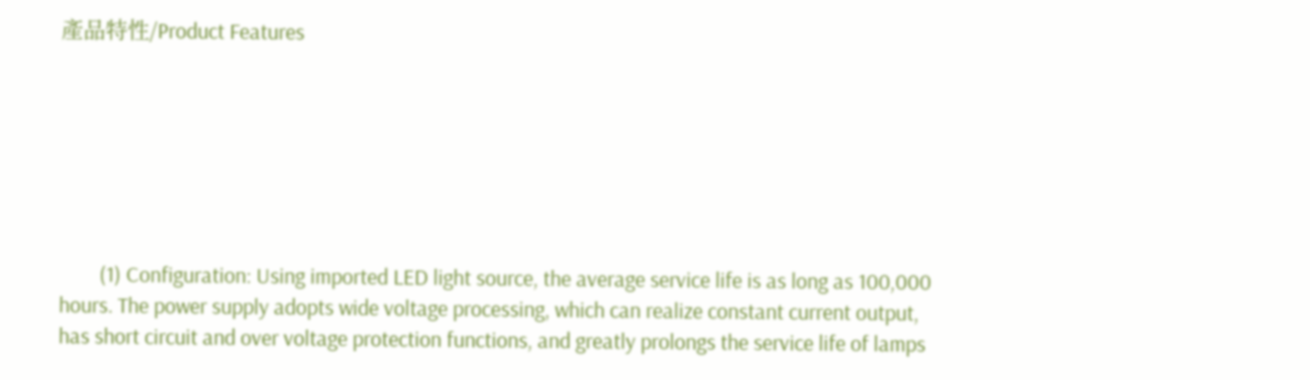產品特性/Product Features







        (1) Configuration: Using imported LED light source, the average service life is as long as 100,000 hours. The power supply adopts wide voltage processing, which can realize constant current output, has short circuit and over voltage protection functions, and greatly prolongs the service life of lamps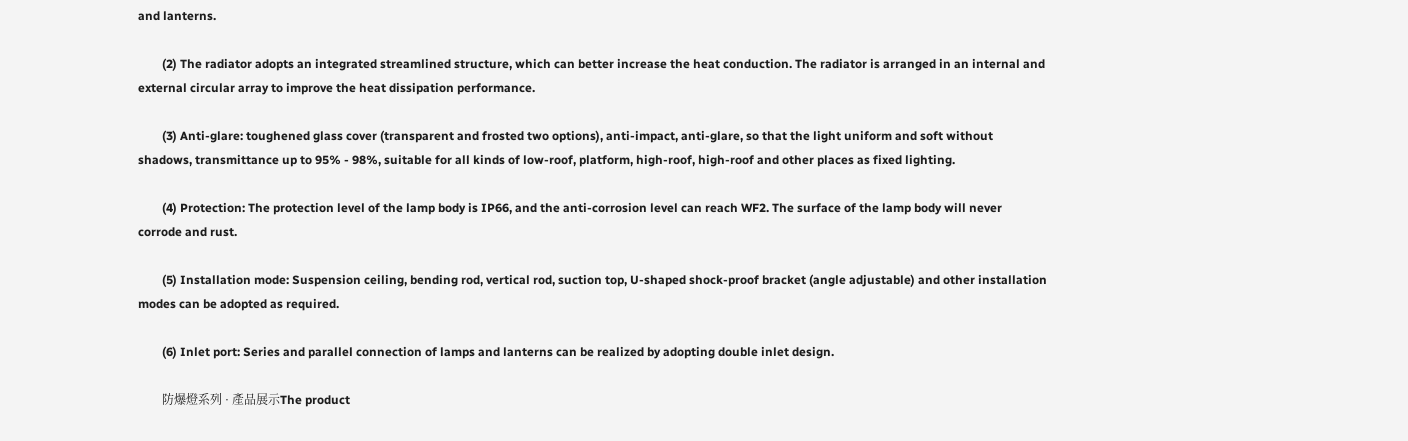and lanterns.

        (2) The radiator adopts an integrated streamlined structure, which can better increase the heat conduction. The radiator is arranged in an internal and external circular array to improve the heat dissipation performance.

        (3) Anti-glare: toughened glass cover (transparent and frosted two options), anti-impact, anti-glare, so that the light uniform and soft without shadows, transmittance up to 95% - 98%, suitable for all kinds of low-roof, platform, high-roof, high-roof and other places as fixed lighting.

        (4) Protection: The protection level of the lamp body is IP66, and the anti-corrosion level can reach WF2. The surface of the lamp body will never corrode and rust.

        (5) Installation mode: Suspension ceiling, bending rod, vertical rod, suction top, U-shaped shock-proof bracket (angle adjustable) and other installation modes can be adopted as required.

        (6) Inlet port: Series and parallel connection of lamps and lanterns can be realized by adopting double inlet design.

        防爆燈系列 · 產品展示The product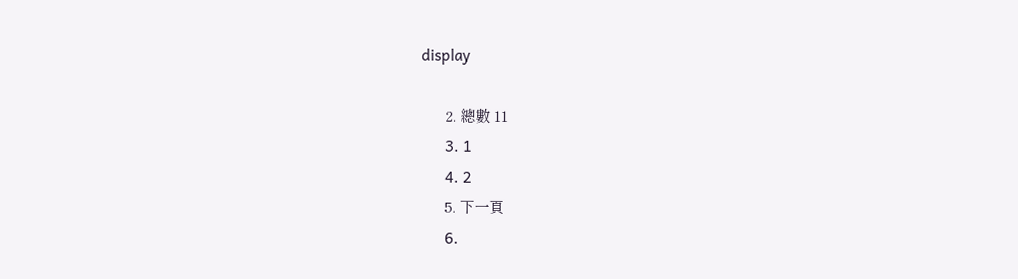display

      2. 總數 11
      3. 1
      4. 2
      5. 下一頁
      6.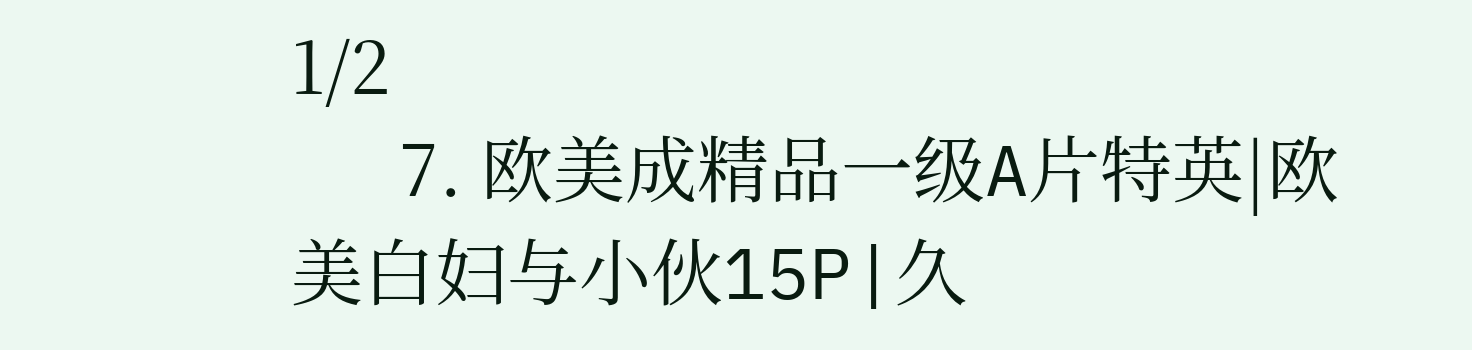1/2
      7. 欧美成精品一级A片特英|欧美白妇与小伙15P|久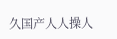久国产人人操人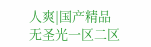人爽|国产精品无圣光一区二区